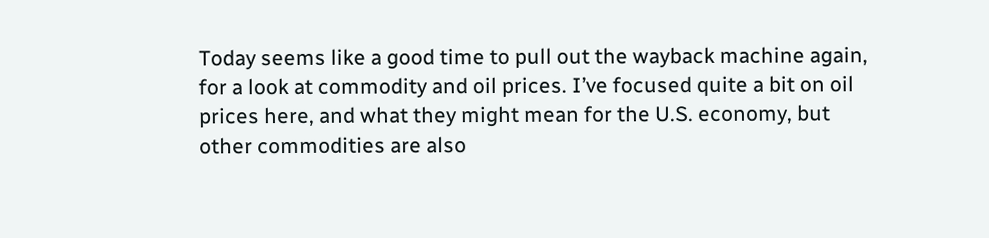Today seems like a good time to pull out the wayback machine again, for a look at commodity and oil prices. I’ve focused quite a bit on oil prices here, and what they might mean for the U.S. economy, but other commodities are also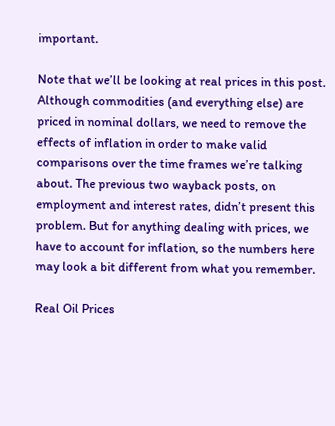important.

Note that we’ll be looking at real prices in this post. Although commodities (and everything else) are priced in nominal dollars, we need to remove the effects of inflation in order to make valid comparisons over the time frames we’re talking about. The previous two wayback posts, on employment and interest rates, didn’t present this problem. But for anything dealing with prices, we have to account for inflation, so the numbers here may look a bit different from what you remember.

Real Oil Prices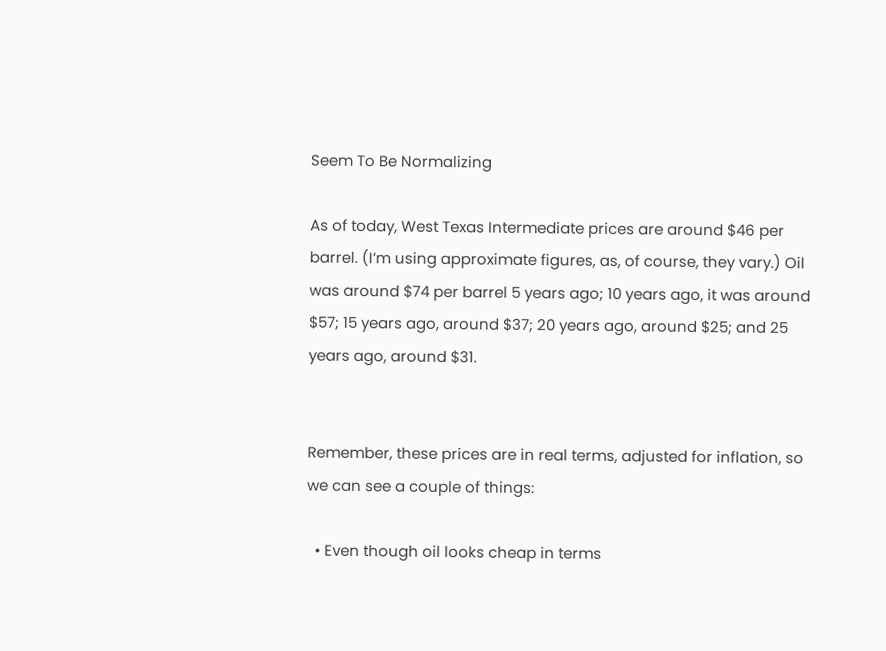Seem To Be Normalizing

As of today, West Texas Intermediate prices are around $46 per barrel. (I’m using approximate figures, as, of course, they vary.) Oil was around $74 per barrel 5 years ago; 10 years ago, it was around $57; 15 years ago, around $37; 20 years ago, around $25; and 25 years ago, around $31.


Remember, these prices are in real terms, adjusted for inflation, so we can see a couple of things:

  • Even though oil looks cheap in terms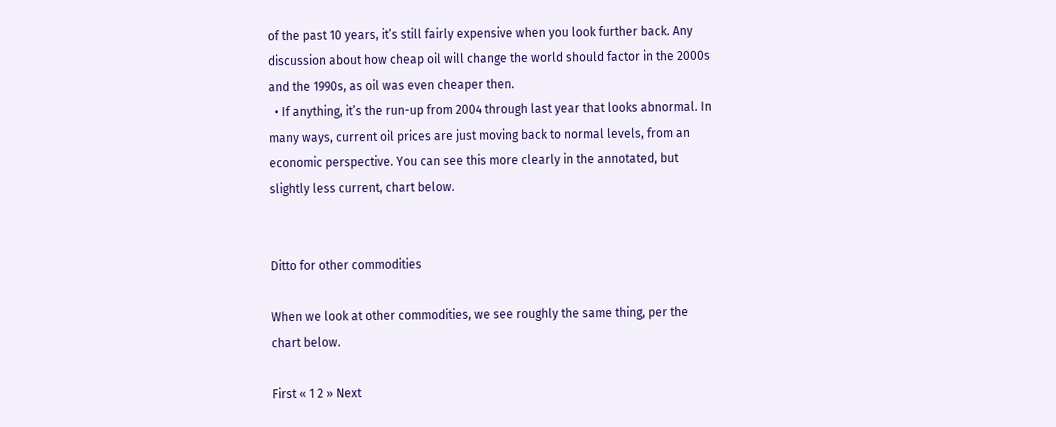of the past 10 years, it’s still fairly expensive when you look further back. Any discussion about how cheap oil will change the world should factor in the 2000s and the 1990s, as oil was even cheaper then.
  • If anything, it’s the run-up from 2004 through last year that looks abnormal. In many ways, current oil prices are just moving back to normal levels, from an economic perspective. You can see this more clearly in the annotated, but slightly less current, chart below.


Ditto for other commodities

When we look at other commodities, we see roughly the same thing, per the chart below.

First « 1 2 » Next